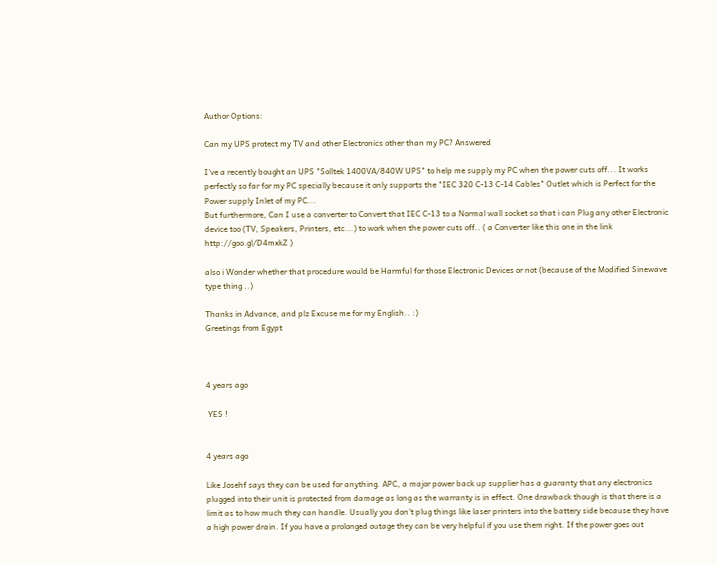Author Options:

Can my UPS protect my TV and other Electronics other than my PC? Answered

I've a recently bought an UPS "Solltek 1400VA/840W UPS" to help me supply my PC when the power cuts off... It works perfectly so far for my PC specially because it only supports the "IEC 320 C-13 C-14 Cables" Outlet which is Perfect for the Power supply Inlet of my PC...
But furthermore, Can I use a converter to Convert that IEC C-13 to a Normal wall socket so that i can Plug any other Electronic device too (TV, Speakers, Printers, etc...) to work when the power cuts off.. ( a Converter like this one in the link http://goo.gl/D4mxkZ )

also i Wonder whether that procedure would be Harmful for those Electronic Devices or not (because of the Modified Sinewave type thing ..)

Thanks in Advance, and plz Excuse me for my English.. :)
Greetings from Egypt



4 years ago

 YES !


4 years ago

Like Josehf says they can be used for anything. APC, a major power back up supplier has a guaranty that any electronics plugged into their unit is protected from damage as long as the warranty is in effect. One drawback though is that there is a limit as to how much they can handle. Usually you don't plug things like laser printers into the battery side because they have a high power drain. If you have a prolonged outage they can be very helpful if you use them right. If the power goes out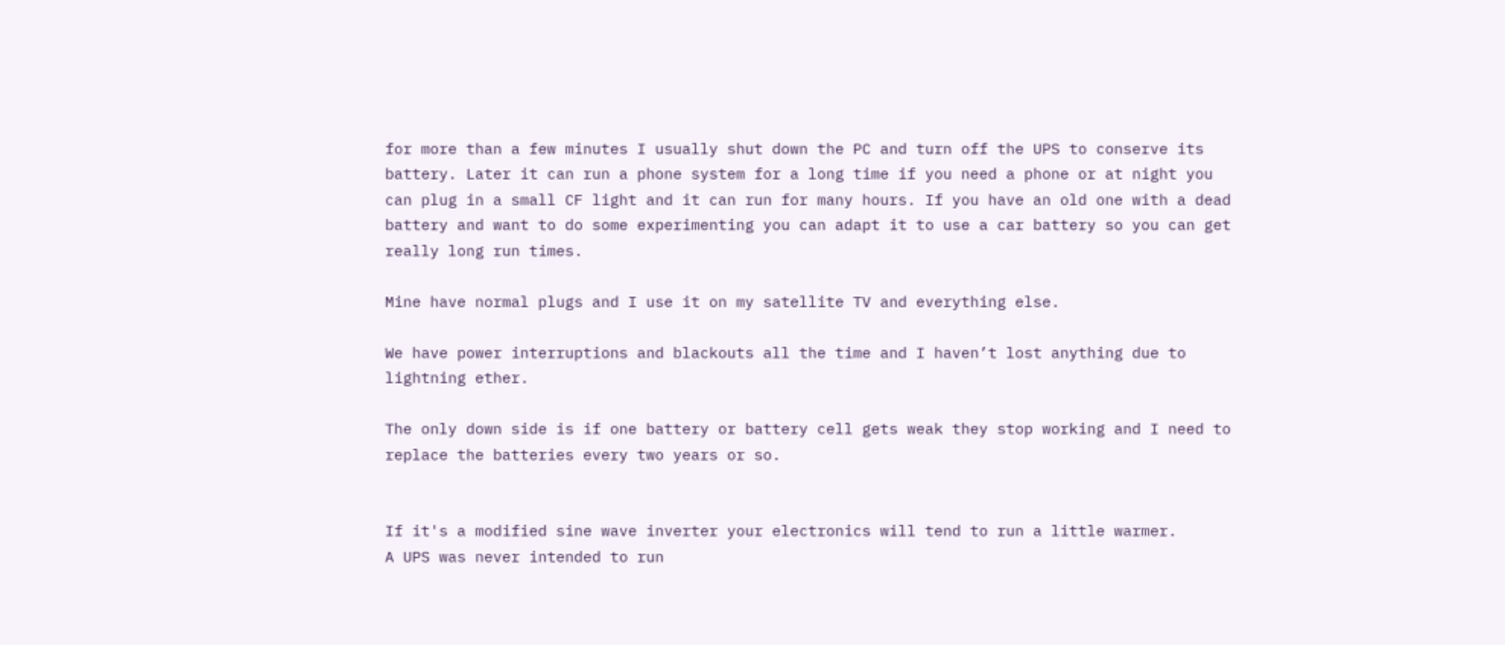for more than a few minutes I usually shut down the PC and turn off the UPS to conserve its battery. Later it can run a phone system for a long time if you need a phone or at night you can plug in a small CF light and it can run for many hours. If you have an old one with a dead battery and want to do some experimenting you can adapt it to use a car battery so you can get really long run times.

Mine have normal plugs and I use it on my satellite TV and everything else.

We have power interruptions and blackouts all the time and I haven’t lost anything due to lightning ether.

The only down side is if one battery or battery cell gets weak they stop working and I need to replace the batteries every two years or so.


If it's a modified sine wave inverter your electronics will tend to run a little warmer.
A UPS was never intended to run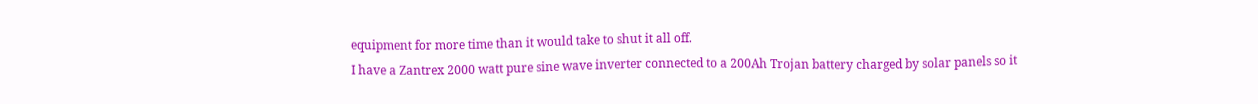equipment for more time than it would take to shut it all off.
I have a Zantrex 2000 watt pure sine wave inverter connected to a 200Ah Trojan battery charged by solar panels so it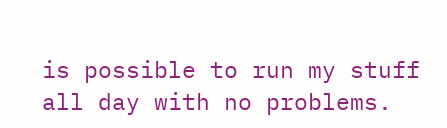is possible to run my stuff all day with no problems.